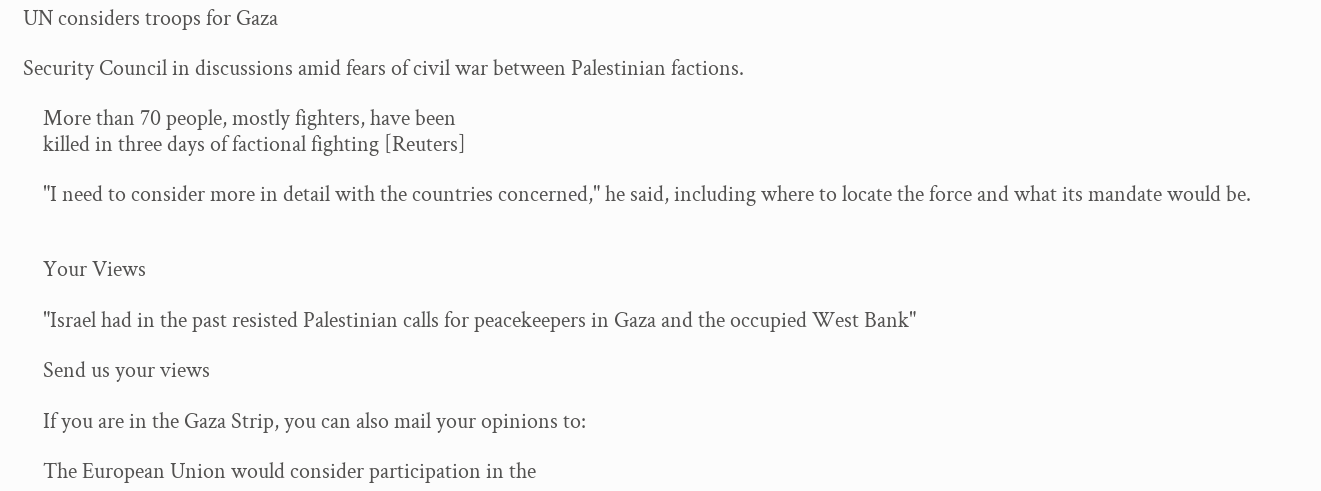UN considers troops for Gaza

Security Council in discussions amid fears of civil war between Palestinian factions.

    More than 70 people, mostly fighters, have been
    killed in three days of factional fighting [Reuters]

    "I need to consider more in detail with the countries concerned," he said, including where to locate the force and what its mandate would be.


    Your Views

    "Israel had in the past resisted Palestinian calls for peacekeepers in Gaza and the occupied West Bank"

    Send us your views

    If you are in the Gaza Strip, you can also mail your opinions to:

    The European Union would consider participation in the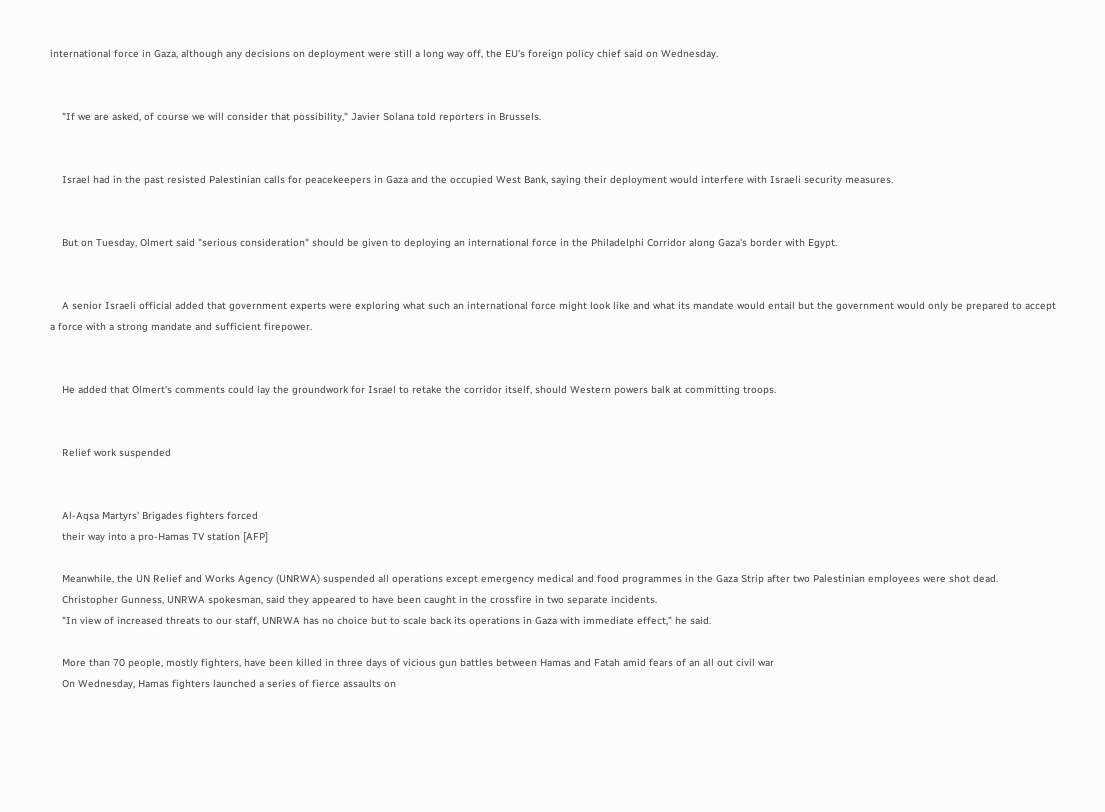international force in Gaza, although any decisions on deployment were still a long way off, the EU's foreign policy chief said on Wednesday.


    "If we are asked, of course we will consider that possibility," Javier Solana told reporters in Brussels.


    Israel had in the past resisted Palestinian calls for peacekeepers in Gaza and the occupied West Bank, saying their deployment would interfere with Israeli security measures.


    But on Tuesday, Olmert said "serious consideration" should be given to deploying an international force in the Philadelphi Corridor along Gaza's border with Egypt.


    A senior Israeli official added that government experts were exploring what such an international force might look like and what its mandate would entail but the government would only be prepared to accept a force with a strong mandate and sufficient firepower.


    He added that Olmert's comments could lay the groundwork for Israel to retake the corridor itself, should Western powers balk at committing troops.


    Relief work suspended


    Al-Aqsa Martyrs' Brigades fighters forced
    their way into a pro-Hamas TV station [AFP]

    Meanwhile, the UN Relief and Works Agency (UNRWA) suspended all operations except emergency medical and food programmes in the Gaza Strip after two Palestinian employees were shot dead.
    Christopher Gunness, UNRWA spokesman, said they appeared to have been caught in the crossfire in two separate incidents.
    "In view of increased threats to our staff, UNRWA has no choice but to scale back its operations in Gaza with immediate effect," he said.

    More than 70 people, mostly fighters, have been killed in three days of vicious gun battles between Hamas and Fatah amid fears of an all out civil war
    On Wednesday, Hamas fighters launched a series of fierce assaults on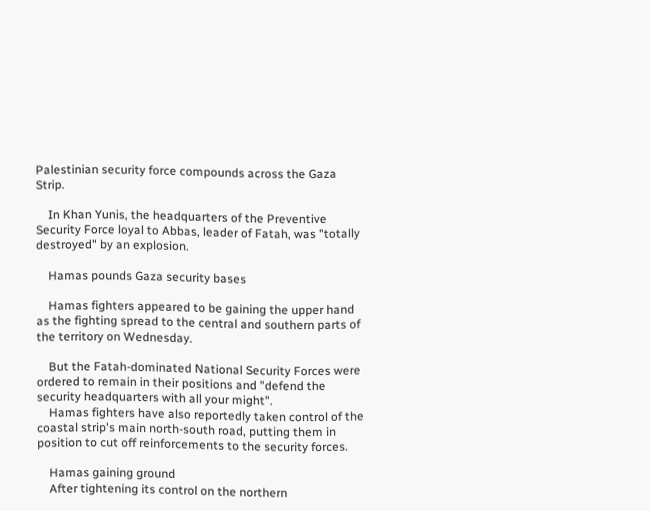Palestinian security force compounds across the Gaza Strip.

    In Khan Yunis, the headquarters of the Preventive Security Force loyal to Abbas, leader of Fatah, was "totally destroyed" by an explosion.

    Hamas pounds Gaza security bases

    Hamas fighters appeared to be gaining the upper hand as the fighting spread to the central and southern parts of the territory on Wednesday.

    But the Fatah-dominated National Security Forces were ordered to remain in their positions and "defend the security headquarters with all your might".
    Hamas fighters have also reportedly taken control of the coastal strip's main north-south road, putting them in position to cut off reinforcements to the security forces.

    Hamas gaining ground
    After tightening its control on the northern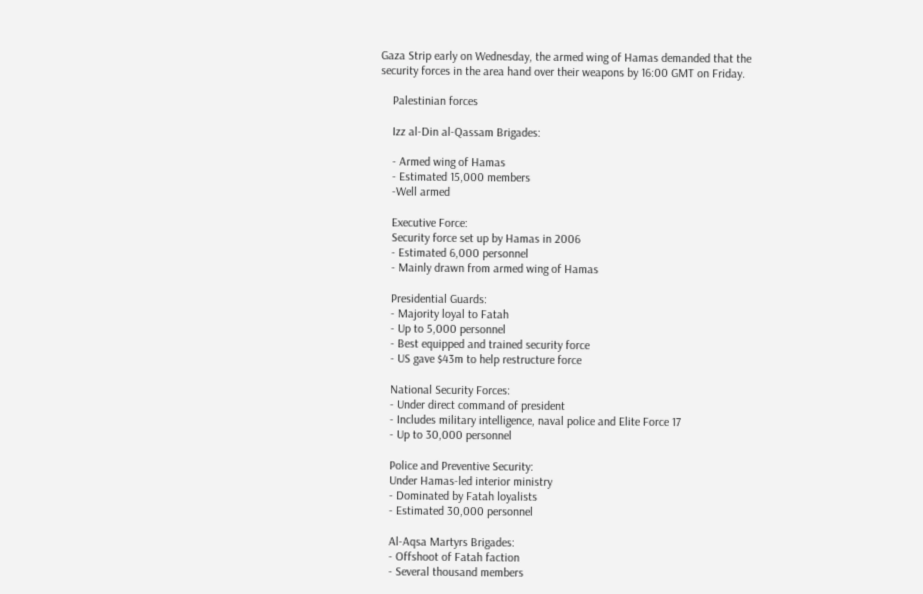Gaza Strip early on Wednesday, the armed wing of Hamas demanded that the security forces in the area hand over their weapons by 16:00 GMT on Friday.

    Palestinian forces

    Izz al-Din al-Qassam Brigades:

    - Armed wing of Hamas
    - Estimated 15,000 members
    -Well armed

    Executive Force:
    Security force set up by Hamas in 2006
    - Estimated 6,000 personnel
    - Mainly drawn from armed wing of Hamas

    Presidential Guards:
    - Majority loyal to Fatah
    - Up to 5,000 personnel
    - Best equipped and trained security force
    - US gave $43m to help restructure force

    National Security Forces:
    - Under direct command of president
    - Includes military intelligence, naval police and Elite Force 17
    - Up to 30,000 personnel

    Police and Preventive Security:
    Under Hamas-led interior ministry
    - Dominated by Fatah loyalists
    - Estimated 30,000 personnel

    Al-Aqsa Martyrs Brigades:
    - Offshoot of Fatah faction
    - Several thousand members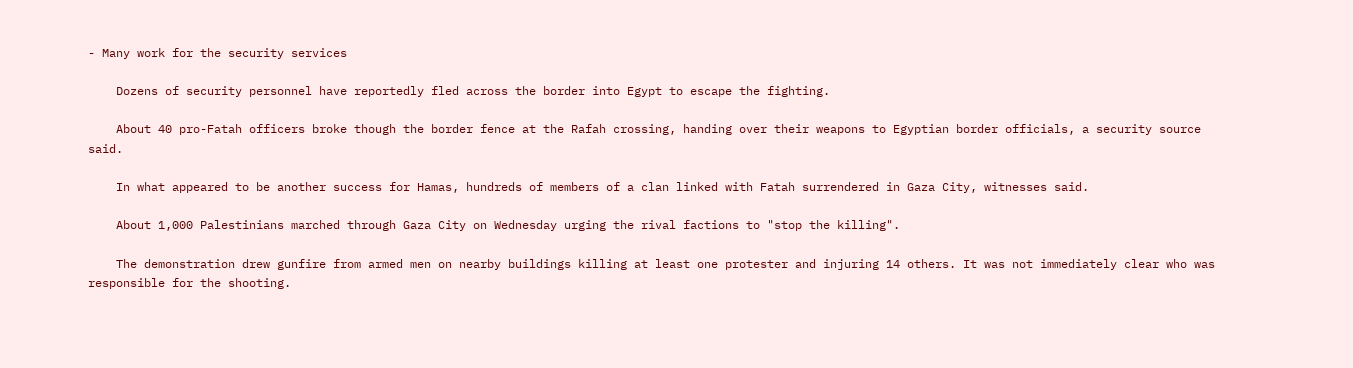- Many work for the security services

    Dozens of security personnel have reportedly fled across the border into Egypt to escape the fighting.

    About 40 pro-Fatah officers broke though the border fence at the Rafah crossing, handing over their weapons to Egyptian border officials, a security source said.

    In what appeared to be another success for Hamas, hundreds of members of a clan linked with Fatah surrendered in Gaza City, witnesses said.

    About 1,000 Palestinians marched through Gaza City on Wednesday urging the rival factions to "stop the killing".

    The demonstration drew gunfire from armed men on nearby buildings killing at least one protester and injuring 14 others. It was not immediately clear who was responsible for the shooting.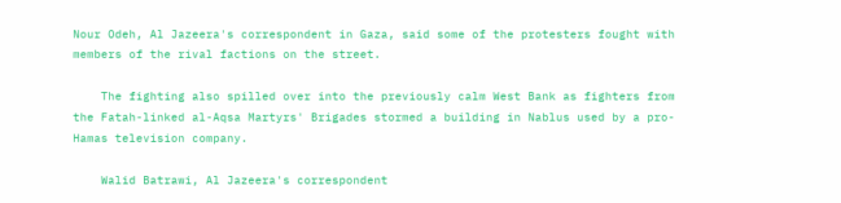Nour Odeh, Al Jazeera's correspondent in Gaza, said some of the protesters fought with members of the rival factions on the street.

    The fighting also spilled over into the previously calm West Bank as fighters from the Fatah-linked al-Aqsa Martyrs' Brigades stormed a building in Nablus used by a pro-Hamas television company.

    Walid Batrawi, Al Jazeera's correspondent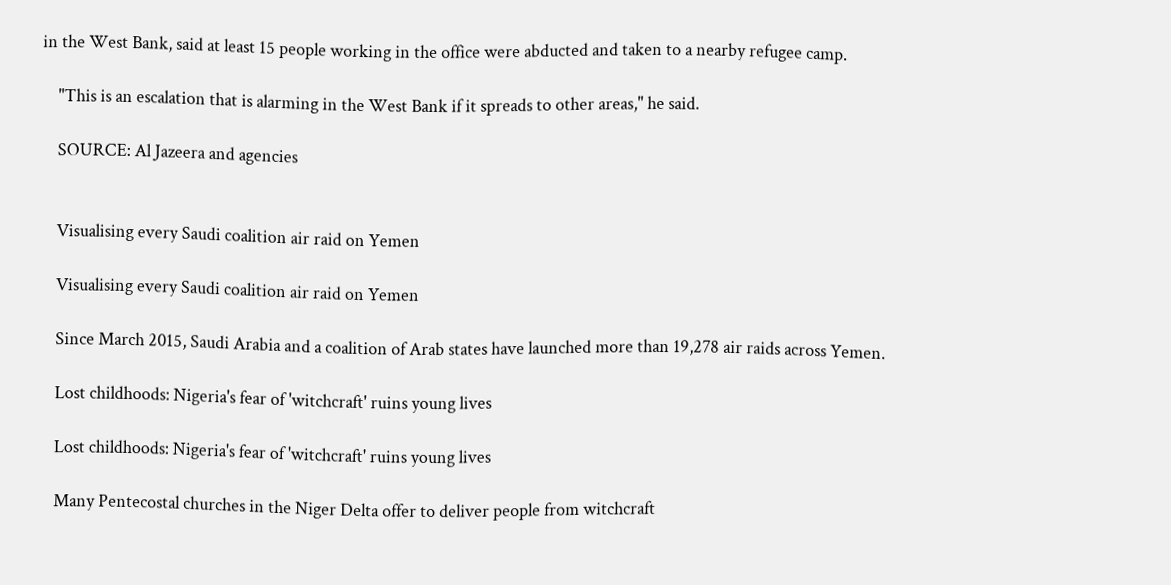in the West Bank, said at least 15 people working in the office were abducted and taken to a nearby refugee camp.

    "This is an escalation that is alarming in the West Bank if it spreads to other areas," he said.

    SOURCE: Al Jazeera and agencies


    Visualising every Saudi coalition air raid on Yemen

    Visualising every Saudi coalition air raid on Yemen

    Since March 2015, Saudi Arabia and a coalition of Arab states have launched more than 19,278 air raids across Yemen.

    Lost childhoods: Nigeria's fear of 'witchcraft' ruins young lives

    Lost childhoods: Nigeria's fear of 'witchcraft' ruins young lives

    Many Pentecostal churches in the Niger Delta offer to deliver people from witchcraft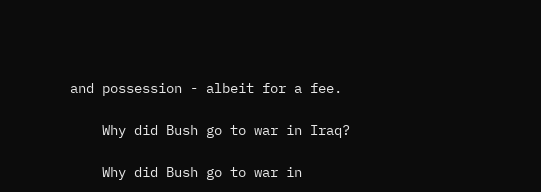and possession - albeit for a fee.

    Why did Bush go to war in Iraq?

    Why did Bush go to war in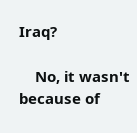Iraq?

    No, it wasn't because of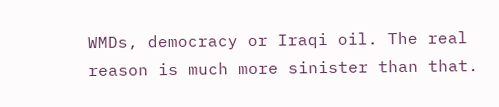WMDs, democracy or Iraqi oil. The real reason is much more sinister than that.